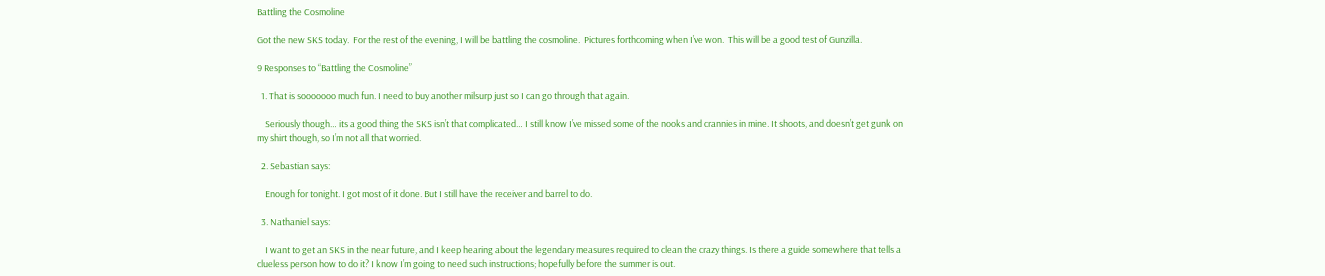Battling the Cosmoline

Got the new SKS today.  For the rest of the evening, I will be battling the cosmoline.  Pictures forthcoming when I’ve won.  This will be a good test of Gunzilla.

9 Responses to “Battling the Cosmoline”

  1. That is sooooooo much fun. I need to buy another milsurp just so I can go through that again.

    Seriously though… its a good thing the SKS isn’t that complicated… I still know I’ve missed some of the nooks and crannies in mine. It shoots, and doesn’t get gunk on my shirt though, so I’m not all that worried.

  2. Sebastian says:

    Enough for tonight. I got most of it done. But I still have the receiver and barrel to do.

  3. Nathaniel says:

    I want to get an SKS in the near future, and I keep hearing about the legendary measures required to clean the crazy things. Is there a guide somewhere that tells a clueless person how to do it? I know I’m going to need such instructions; hopefully before the summer is out.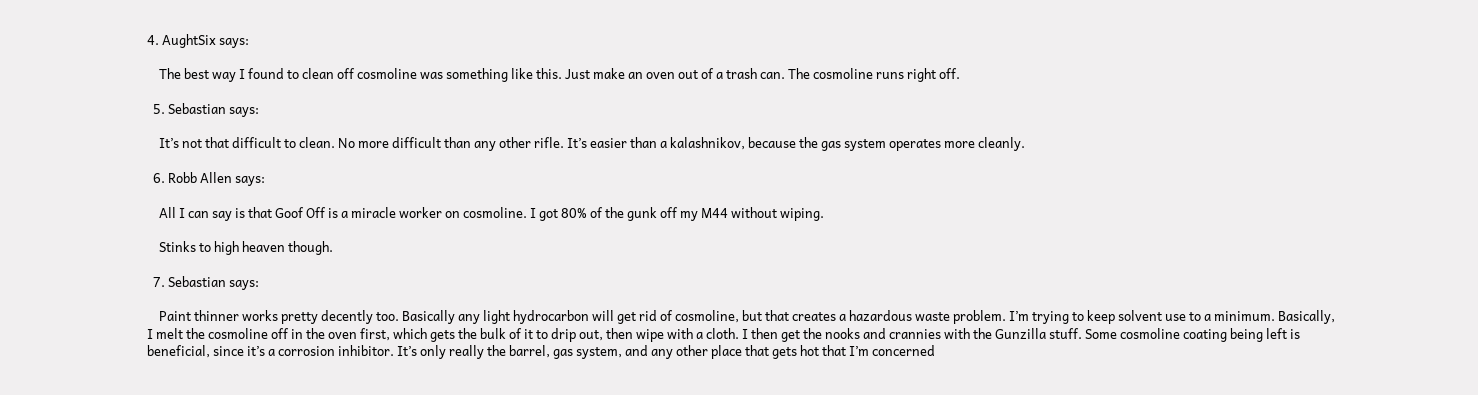4. AughtSix says:

    The best way I found to clean off cosmoline was something like this. Just make an oven out of a trash can. The cosmoline runs right off.

  5. Sebastian says:

    It’s not that difficult to clean. No more difficult than any other rifle. It’s easier than a kalashnikov, because the gas system operates more cleanly.

  6. Robb Allen says:

    All I can say is that Goof Off is a miracle worker on cosmoline. I got 80% of the gunk off my M44 without wiping.

    Stinks to high heaven though.

  7. Sebastian says:

    Paint thinner works pretty decently too. Basically any light hydrocarbon will get rid of cosmoline, but that creates a hazardous waste problem. I’m trying to keep solvent use to a minimum. Basically, I melt the cosmoline off in the oven first, which gets the bulk of it to drip out, then wipe with a cloth. I then get the nooks and crannies with the Gunzilla stuff. Some cosmoline coating being left is beneficial, since it’s a corrosion inhibitor. It’s only really the barrel, gas system, and any other place that gets hot that I’m concerned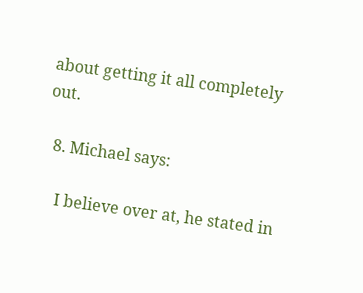about getting it all completely out.

  8. Michael says:

    I believe over at, he stated in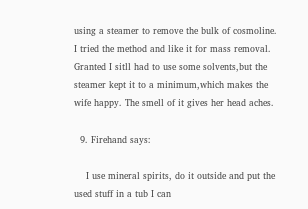using a steamer to remove the bulk of cosmoline. I tried the method and like it for mass removal. Granted I sitll had to use some solvents,but the steamer kept it to a minimum,which makes the wife happy. The smell of it gives her head aches.

  9. Firehand says:

    I use mineral spirits, do it outside and put the used stuff in a tub I can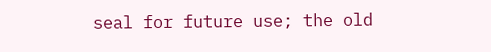seal for future use; the old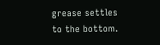grease settles to the bottom.